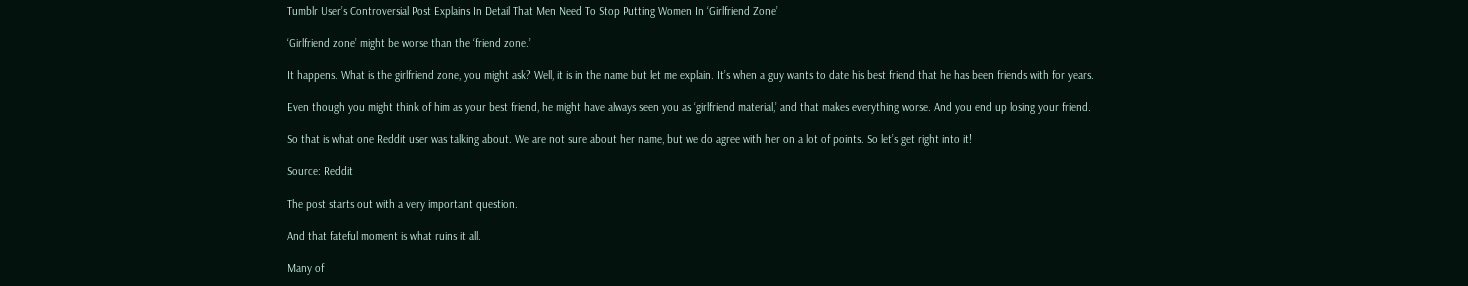Tumblr User’s Controversial Post Explains In Detail That Men Need To Stop Putting Women In ‘Girlfriend Zone’

‘Girlfriend zone’ might be worse than the ‘friend zone.’

It happens. What is the girlfriend zone, you might ask? Well, it is in the name but let me explain. It’s when a guy wants to date his best friend that he has been friends with for years.

Even though you might think of him as your best friend, he might have always seen you as ‘girlfriend material,’ and that makes everything worse. And you end up losing your friend.

So that is what one Reddit user was talking about. We are not sure about her name, but we do agree with her on a lot of points. So let’s get right into it!

Source: Reddit

The post starts out with a very important question.

And that fateful moment is what ruins it all.

Many of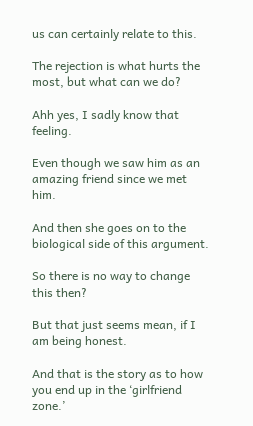us can certainly relate to this.

The rejection is what hurts the most, but what can we do?

Ahh yes, I sadly know that feeling.

Even though we saw him as an amazing friend since we met him.

And then she goes on to the biological side of this argument.

So there is no way to change this then?

But that just seems mean, if I am being honest.

And that is the story as to how you end up in the ‘girlfriend zone.’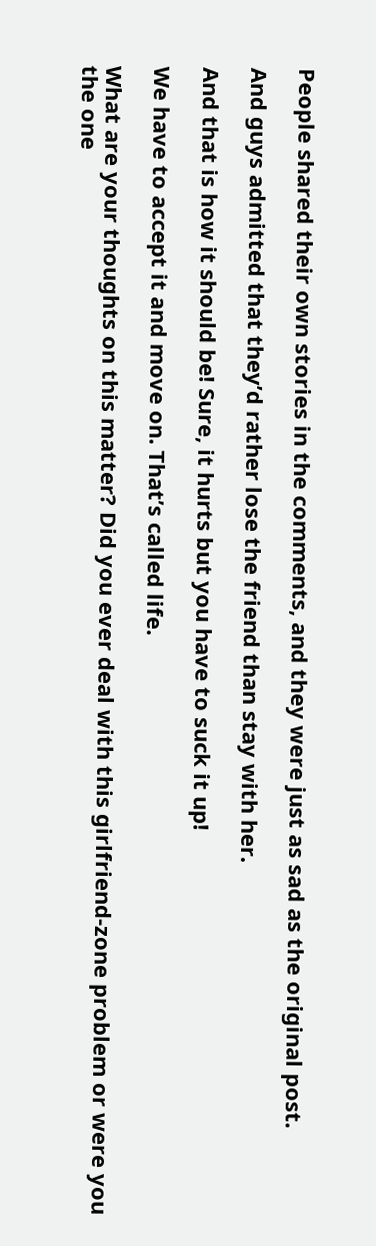People shared their own stories in the comments, and they were just as sad as the original post.

And guys admitted that they’d rather lose the friend than stay with her.

And that is how it should be! Sure, it hurts but you have to suck it up!

We have to accept it and move on. That’s called life.

What are your thoughts on this matter? Did you ever deal with this girlfriend-zone problem or were you the one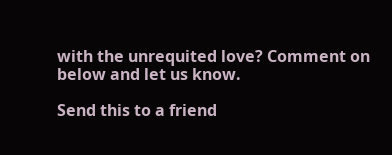with the unrequited love? Comment on below and let us know.

Send this to a friend